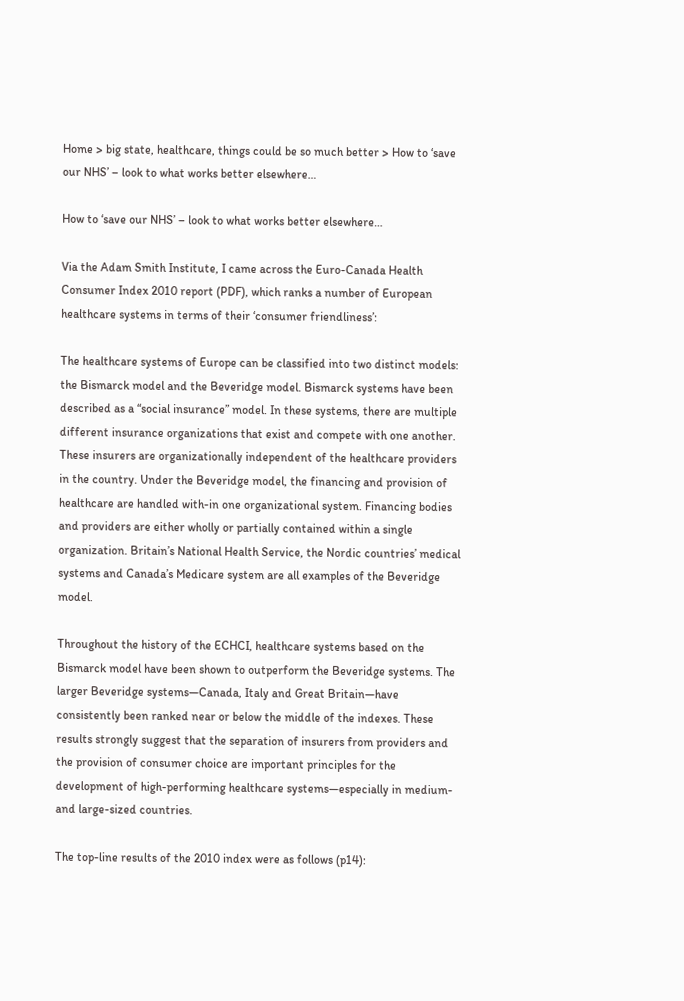Home > big state, healthcare, things could be so much better > How to ‘save our NHS’ – look to what works better elsewhere…

How to ‘save our NHS’ – look to what works better elsewhere…

Via the Adam Smith Institute, I came across the Euro-Canada Health Consumer Index 2010 report (PDF), which ranks a number of European healthcare systems in terms of their ‘consumer friendliness’:

The healthcare systems of Europe can be classified into two distinct models: the Bismarck model and the Beveridge model. Bismarck systems have been described as a “social insurance” model. In these systems, there are multiple different insurance organizations that exist and compete with one another. These insurers are organizationally independent of the healthcare providers in the country. Under the Beveridge model, the financing and provision of healthcare are handled with-in one organizational system. Financing bodies and providers are either wholly or partially contained within a single organization. Britain’s National Health Service, the Nordic countries’ medical systems and Canada’s Medicare system are all examples of the Beveridge model.

Throughout the history of the ECHCI, healthcare systems based on the Bismarck model have been shown to outperform the Beveridge systems. The larger Beveridge systems—Canada, Italy and Great Britain—have consistently been ranked near or below the middle of the indexes. These results strongly suggest that the separation of insurers from providers and the provision of consumer choice are important principles for the development of high-performing healthcare systems—especially in medium- and large-sized countries.

The top-line results of the 2010 index were as follows (p14):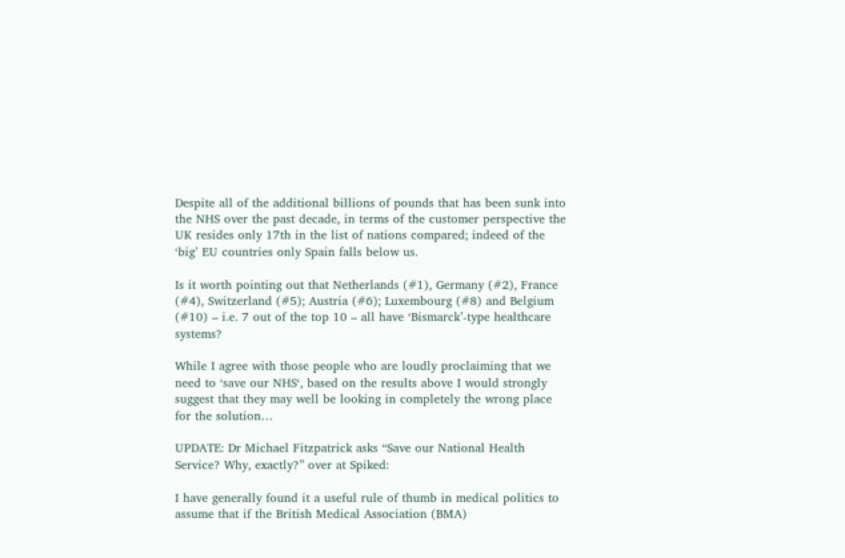Despite all of the additional billions of pounds that has been sunk into the NHS over the past decade, in terms of the customer perspective the UK resides only 17th in the list of nations compared; indeed of the ‘big’ EU countries only Spain falls below us.

Is it worth pointing out that Netherlands (#1), Germany (#2), France (#4), Switzerland (#5); Austria (#6); Luxembourg (#8) and Belgium (#10) – i.e. 7 out of the top 10 – all have ‘Bismarck’-type healthcare systems?

While I agree with those people who are loudly proclaiming that we need to ‘save our NHS‘, based on the results above I would strongly suggest that they may well be looking in completely the wrong place for the solution…

UPDATE: Dr Michael Fitzpatrick asks “Save our National Health Service? Why, exactly?” over at Spiked:

I have generally found it a useful rule of thumb in medical politics to assume that if the British Medical Association (BMA)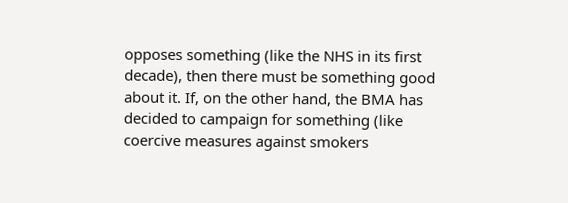opposes something (like the NHS in its first decade), then there must be something good about it. If, on the other hand, the BMA has decided to campaign for something (like coercive measures against smokers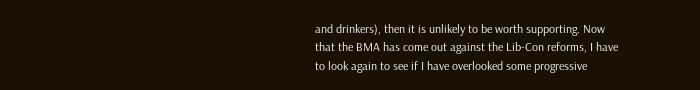and drinkers), then it is unlikely to be worth supporting. Now that the BMA has come out against the Lib-Con reforms, I have to look again to see if I have overlooked some progressive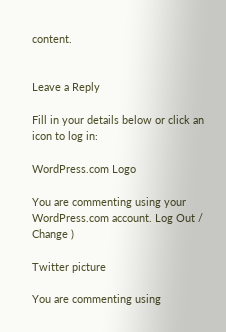content.


Leave a Reply

Fill in your details below or click an icon to log in:

WordPress.com Logo

You are commenting using your WordPress.com account. Log Out / Change )

Twitter picture

You are commenting using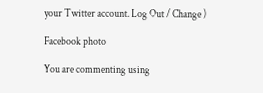your Twitter account. Log Out / Change )

Facebook photo

You are commenting using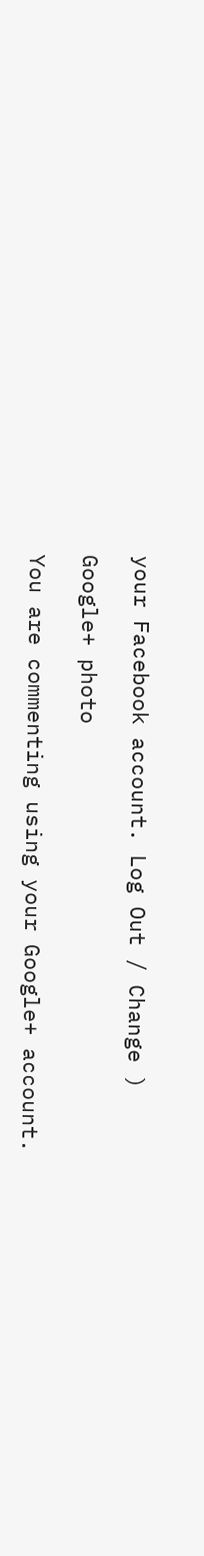your Facebook account. Log Out / Change )

Google+ photo

You are commenting using your Google+ account.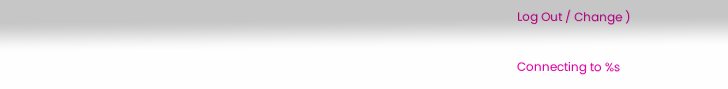Log Out / Change )

Connecting to %s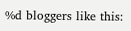%d bloggers like this: